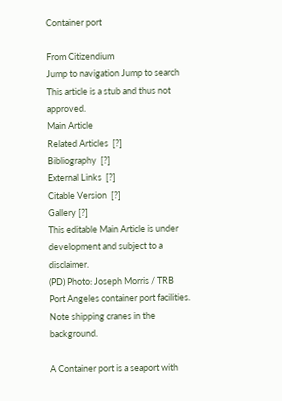Container port

From Citizendium
Jump to navigation Jump to search
This article is a stub and thus not approved.
Main Article
Related Articles  [?]
Bibliography  [?]
External Links  [?]
Citable Version  [?]
Gallery [?]
This editable Main Article is under development and subject to a disclaimer.
(PD) Photo: Joseph Morris / TRB
Port Angeles container port facilities. Note shipping cranes in the background.

A Container port is a seaport with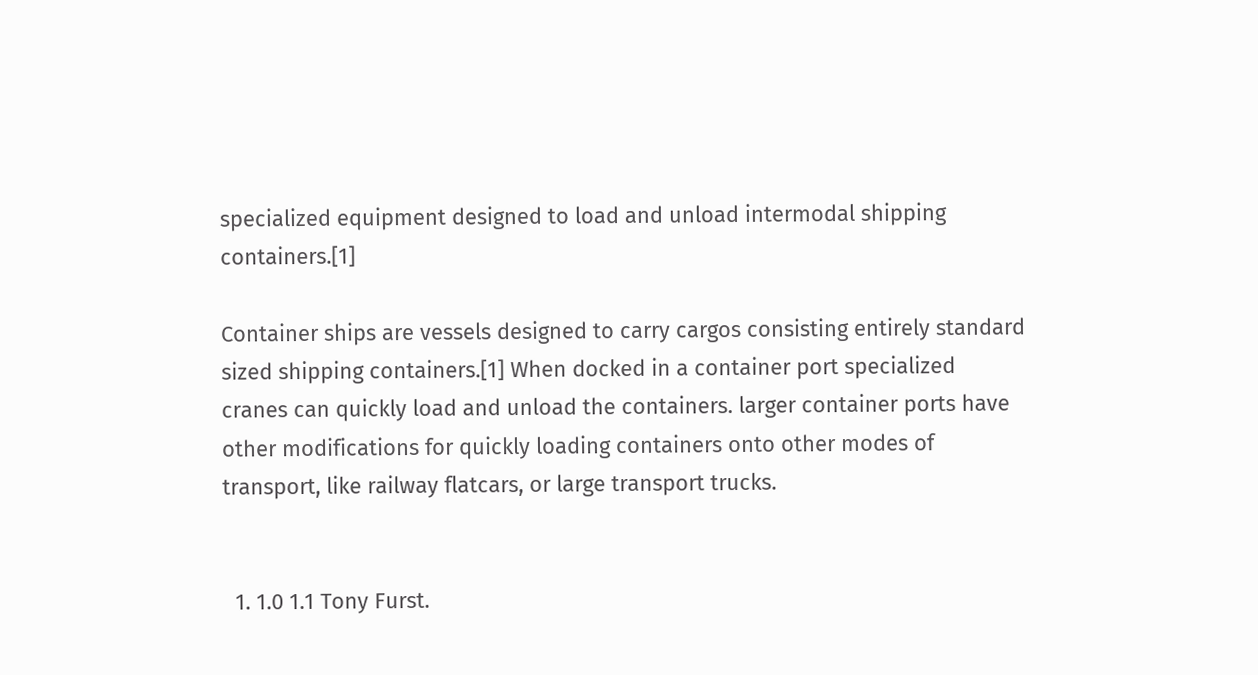specialized equipment designed to load and unload intermodal shipping containers.[1]

Container ships are vessels designed to carry cargos consisting entirely standard sized shipping containers.[1] When docked in a container port specialized cranes can quickly load and unload the containers. larger container ports have other modifications for quickly loading containers onto other modes of transport, like railway flatcars, or large transport trucks.


  1. 1.0 1.1 Tony Furst.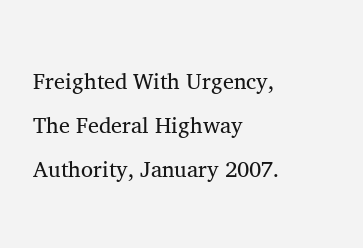Freighted With Urgency, The Federal Highway Authority, January 2007.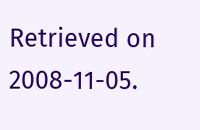Retrieved on 2008-11-05.